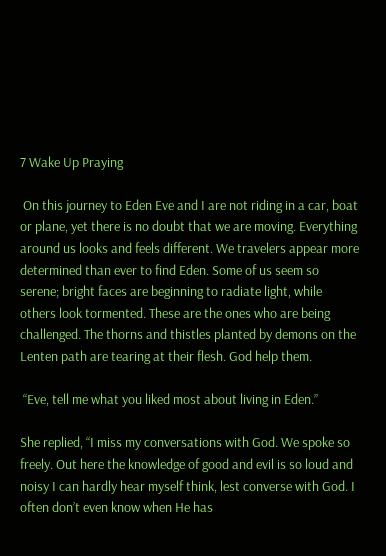7 Wake Up Praying

 On this journey to Eden Eve and I are not riding in a car, boat or plane, yet there is no doubt that we are moving. Everything around us looks and feels different. We travelers appear more determined than ever to find Eden. Some of us seem so serene; bright faces are beginning to radiate light, while others look tormented. These are the ones who are being challenged. The thorns and thistles planted by demons on the Lenten path are tearing at their flesh. God help them.

 “Eve, tell me what you liked most about living in Eden.”

She replied, “I miss my conversations with God. We spoke so freely. Out here the knowledge of good and evil is so loud and noisy I can hardly hear myself think, lest converse with God. I often don’t even know when He has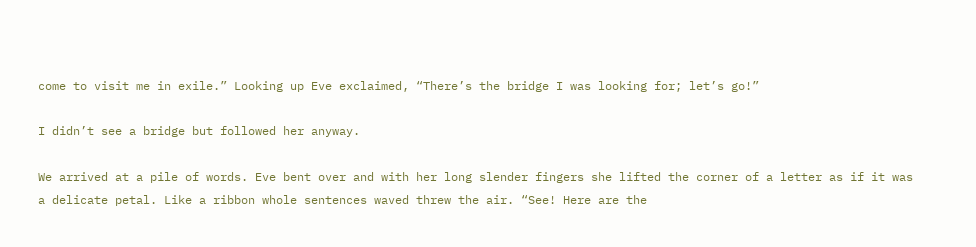come to visit me in exile.” Looking up Eve exclaimed, “There’s the bridge I was looking for; let’s go!”

I didn’t see a bridge but followed her anyway.

We arrived at a pile of words. Eve bent over and with her long slender fingers she lifted the corner of a letter as if it was a delicate petal. Like a ribbon whole sentences waved threw the air. “See! Here are the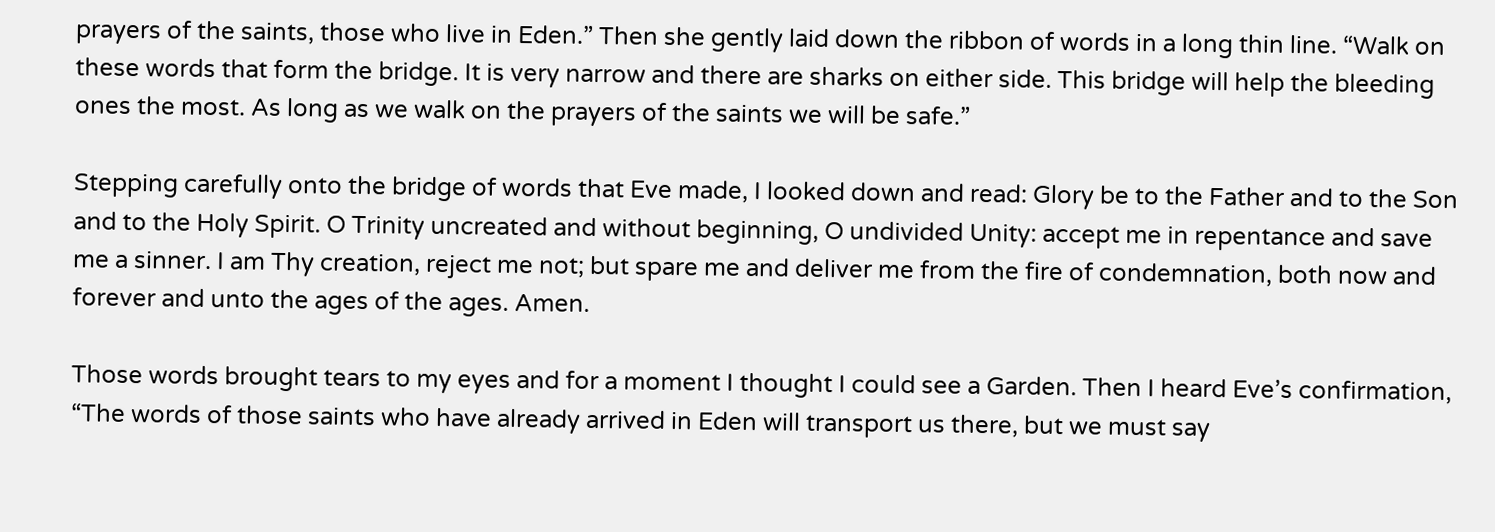prayers of the saints, those who live in Eden.” Then she gently laid down the ribbon of words in a long thin line. “Walk on these words that form the bridge. It is very narrow and there are sharks on either side. This bridge will help the bleeding ones the most. As long as we walk on the prayers of the saints we will be safe.”

Stepping carefully onto the bridge of words that Eve made, I looked down and read: Glory be to the Father and to the Son and to the Holy Spirit. O Trinity uncreated and without beginning, O undivided Unity: accept me in repentance and save me a sinner. I am Thy creation, reject me not; but spare me and deliver me from the fire of condemnation, both now and forever and unto the ages of the ages. Amen.

Those words brought tears to my eyes and for a moment I thought I could see a Garden. Then I heard Eve’s confirmation, “The words of those saints who have already arrived in Eden will transport us there, but we must say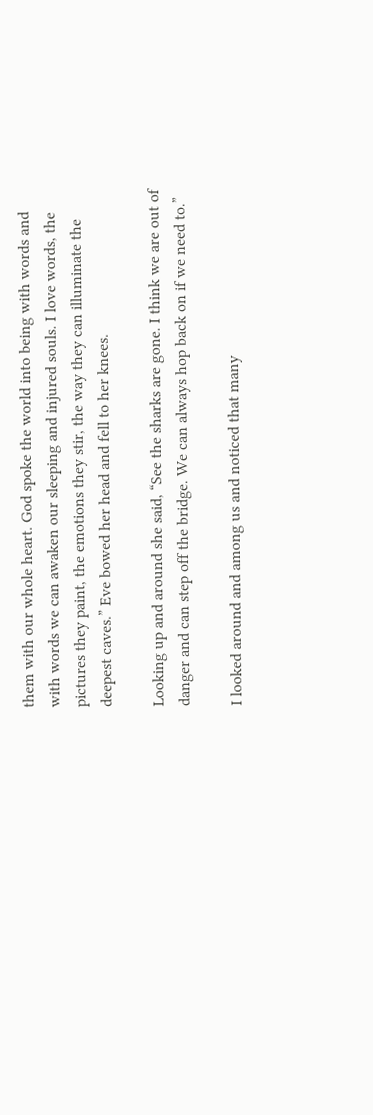them with our whole heart. God spoke the world into being with words and with words we can awaken our sleeping and injured souls. I love words, the pictures they paint, the emotions they stir, the way they can illuminate the deepest caves.” Eve bowed her head and fell to her knees.

Looking up and around she said, “See the sharks are gone. I think we are out of danger and can step off the bridge. We can always hop back on if we need to.”

I looked around and among us and noticed that many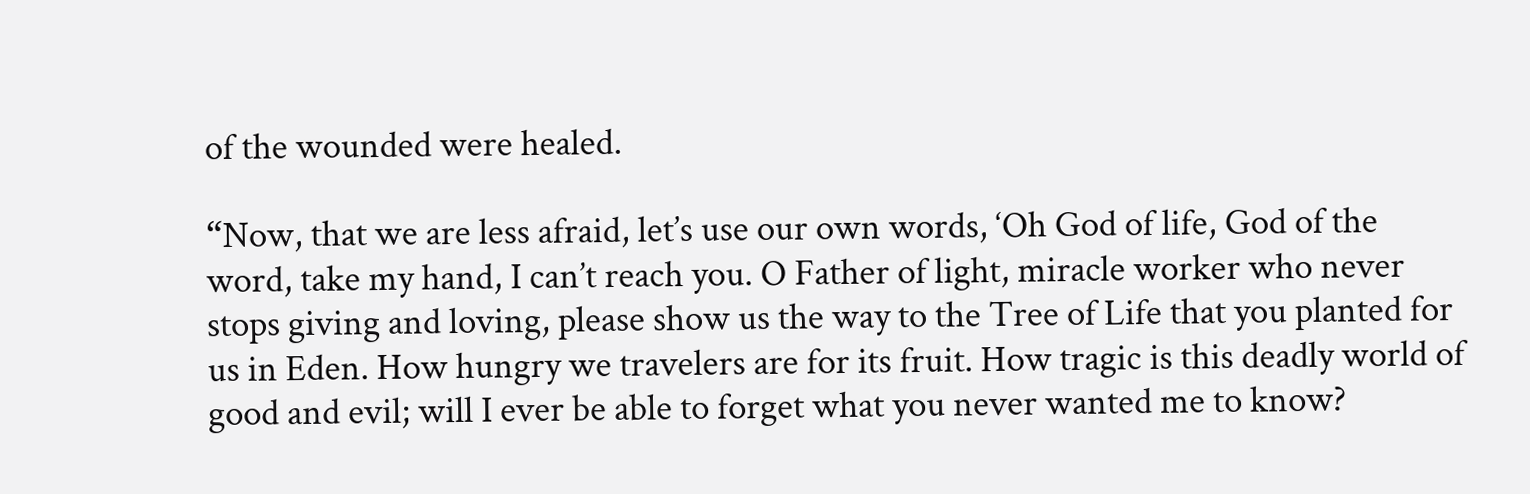of the wounded were healed.

“Now, that we are less afraid, let’s use our own words, ‘Oh God of life, God of the word, take my hand, I can’t reach you. O Father of light, miracle worker who never stops giving and loving, please show us the way to the Tree of Life that you planted for us in Eden. How hungry we travelers are for its fruit. How tragic is this deadly world of good and evil; will I ever be able to forget what you never wanted me to know?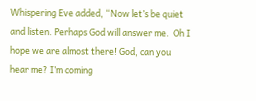Whispering Eve added, “Now let’s be quiet and listen. Perhaps God will answer me.  Oh I hope we are almost there! God, can you hear me? I’m coming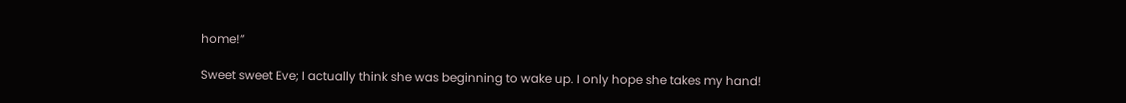home!”

Sweet sweet Eve; I actually think she was beginning to wake up. I only hope she takes my hand!